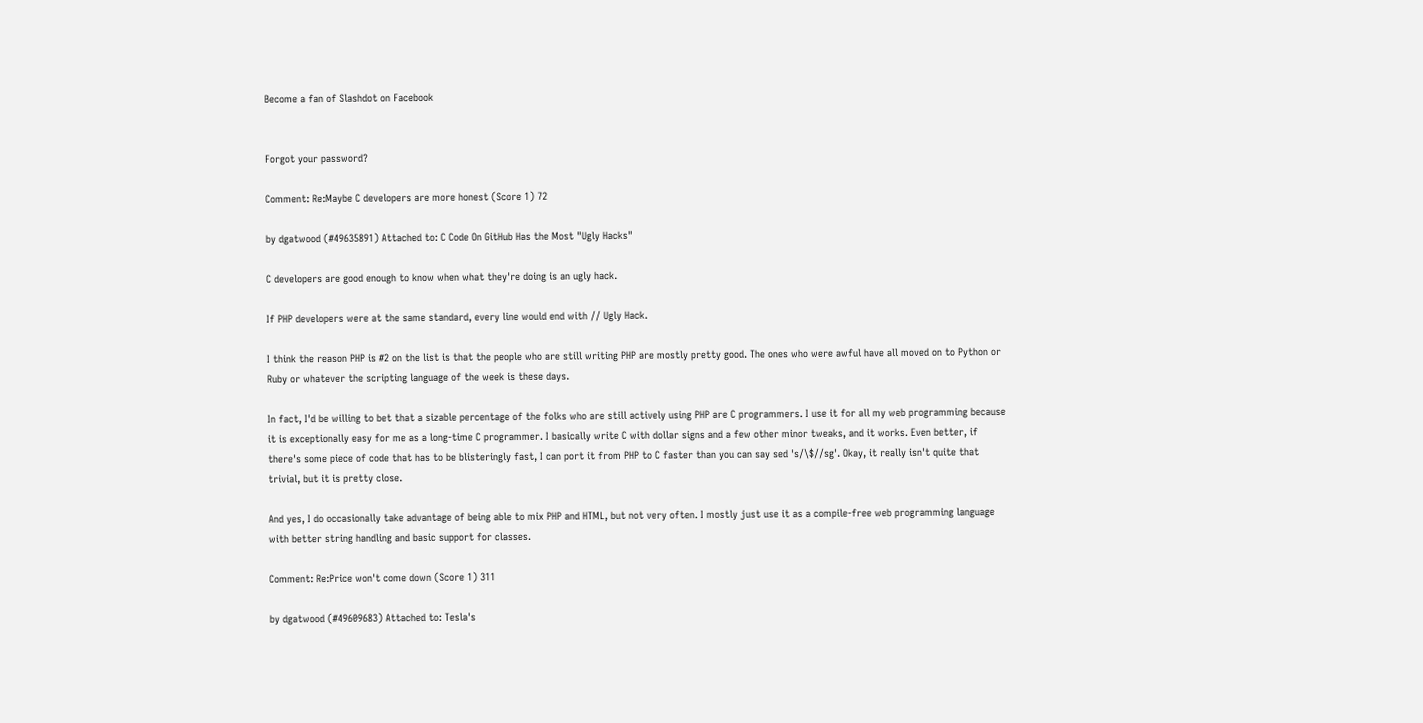Become a fan of Slashdot on Facebook


Forgot your password?

Comment: Re:Maybe C developers are more honest (Score 1) 72

by dgatwood (#49635891) Attached to: C Code On GitHub Has the Most "Ugly Hacks"

C developers are good enough to know when what they're doing is an ugly hack.

If PHP developers were at the same standard, every line would end with // Ugly Hack.

I think the reason PHP is #2 on the list is that the people who are still writing PHP are mostly pretty good. The ones who were awful have all moved on to Python or Ruby or whatever the scripting language of the week is these days.

In fact, I'd be willing to bet that a sizable percentage of the folks who are still actively using PHP are C programmers. I use it for all my web programming because it is exceptionally easy for me as a long-time C programmer. I basically write C with dollar signs and a few other minor tweaks, and it works. Even better, if there's some piece of code that has to be blisteringly fast, I can port it from PHP to C faster than you can say sed 's/\$//sg'. Okay, it really isn't quite that trivial, but it is pretty close.

And yes, I do occasionally take advantage of being able to mix PHP and HTML, but not very often. I mostly just use it as a compile-free web programming language with better string handling and basic support for classes.

Comment: Re:Price won't come down (Score 1) 311

by dgatwood (#49609683) Attached to: Tesla's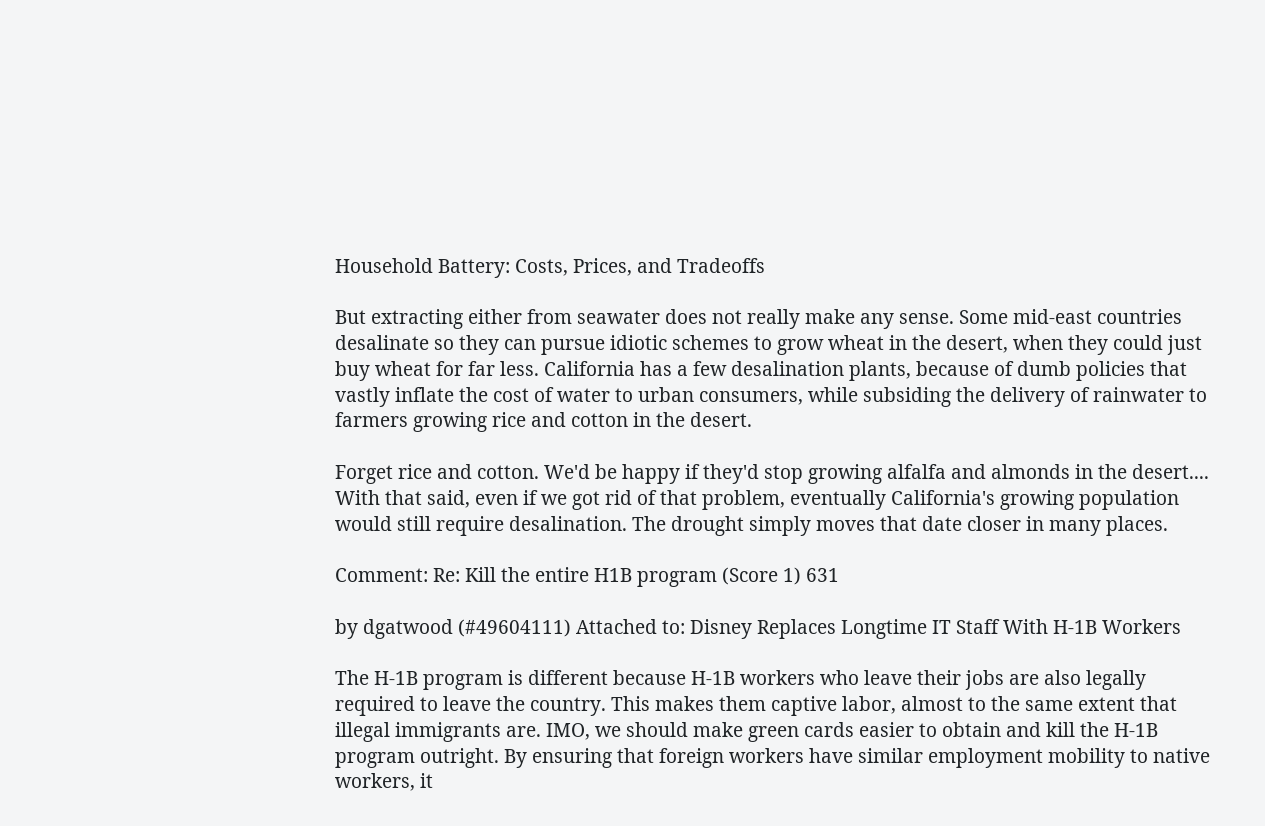Household Battery: Costs, Prices, and Tradeoffs

But extracting either from seawater does not really make any sense. Some mid-east countries desalinate so they can pursue idiotic schemes to grow wheat in the desert, when they could just buy wheat for far less. California has a few desalination plants, because of dumb policies that vastly inflate the cost of water to urban consumers, while subsiding the delivery of rainwater to farmers growing rice and cotton in the desert.

Forget rice and cotton. We'd be happy if they'd stop growing alfalfa and almonds in the desert.... With that said, even if we got rid of that problem, eventually California's growing population would still require desalination. The drought simply moves that date closer in many places.

Comment: Re: Kill the entire H1B program (Score 1) 631

by dgatwood (#49604111) Attached to: Disney Replaces Longtime IT Staff With H-1B Workers

The H-1B program is different because H-1B workers who leave their jobs are also legally required to leave the country. This makes them captive labor, almost to the same extent that illegal immigrants are. IMO, we should make green cards easier to obtain and kill the H-1B program outright. By ensuring that foreign workers have similar employment mobility to native workers, it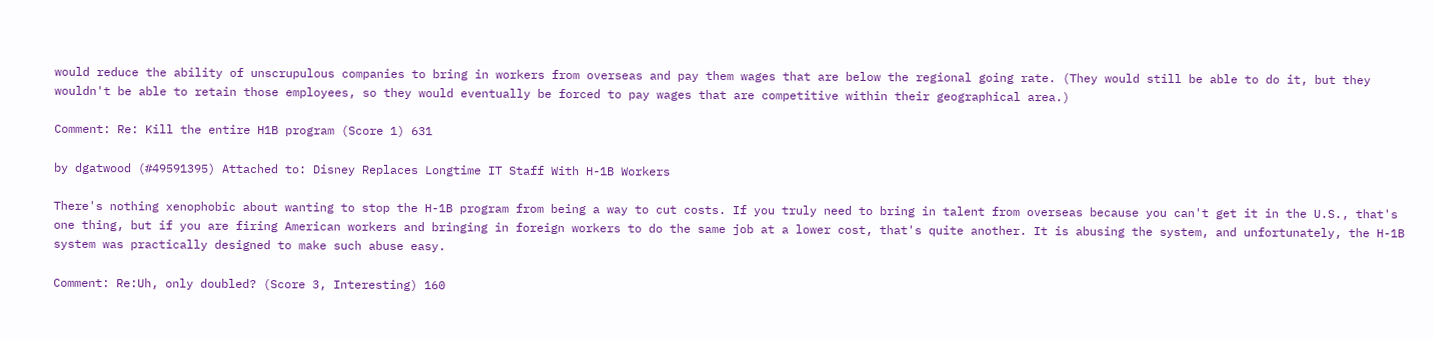would reduce the ability of unscrupulous companies to bring in workers from overseas and pay them wages that are below the regional going rate. (They would still be able to do it, but they wouldn't be able to retain those employees, so they would eventually be forced to pay wages that are competitive within their geographical area.)

Comment: Re: Kill the entire H1B program (Score 1) 631

by dgatwood (#49591395) Attached to: Disney Replaces Longtime IT Staff With H-1B Workers

There's nothing xenophobic about wanting to stop the H-1B program from being a way to cut costs. If you truly need to bring in talent from overseas because you can't get it in the U.S., that's one thing, but if you are firing American workers and bringing in foreign workers to do the same job at a lower cost, that's quite another. It is abusing the system, and unfortunately, the H-1B system was practically designed to make such abuse easy.

Comment: Re:Uh, only doubled? (Score 3, Interesting) 160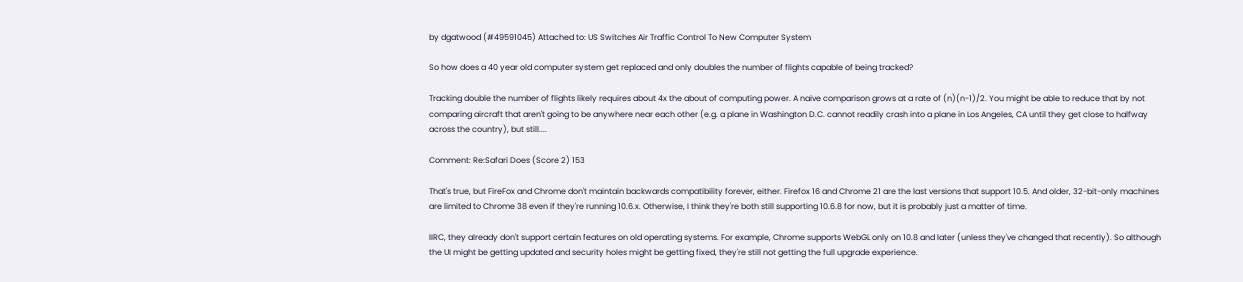by dgatwood (#49591045) Attached to: US Switches Air Traffic Control To New Computer System

So how does a 40 year old computer system get replaced and only doubles the number of flights capable of being tracked?

Tracking double the number of flights likely requires about 4x the about of computing power. A naive comparison grows at a rate of (n)(n-1)/2. You might be able to reduce that by not comparing aircraft that aren't going to be anywhere near each other (e.g. a plane in Washington D.C. cannot readily crash into a plane in Los Angeles, CA until they get close to halfway across the country), but still....

Comment: Re:Safari Does (Score 2) 153

That's true, but FireFox and Chrome don't maintain backwards compatibility forever, either. Firefox 16 and Chrome 21 are the last versions that support 10.5. And older, 32-bit-only machines are limited to Chrome 38 even if they're running 10.6.x. Otherwise, I think they're both still supporting 10.6.8 for now, but it is probably just a matter of time.

IIRC, they already don't support certain features on old operating systems. For example, Chrome supports WebGL only on 10.8 and later (unless they've changed that recently). So although the UI might be getting updated and security holes might be getting fixed, they're still not getting the full upgrade experience.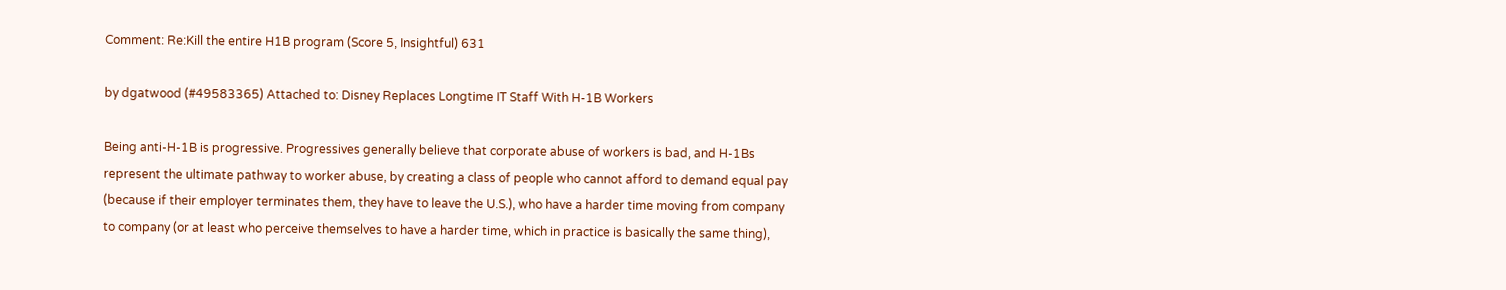Comment: Re:Kill the entire H1B program (Score 5, Insightful) 631

by dgatwood (#49583365) Attached to: Disney Replaces Longtime IT Staff With H-1B Workers

Being anti-H-1B is progressive. Progressives generally believe that corporate abuse of workers is bad, and H-1Bs represent the ultimate pathway to worker abuse, by creating a class of people who cannot afford to demand equal pay (because if their employer terminates them, they have to leave the U.S.), who have a harder time moving from company to company (or at least who perceive themselves to have a harder time, which in practice is basically the same thing),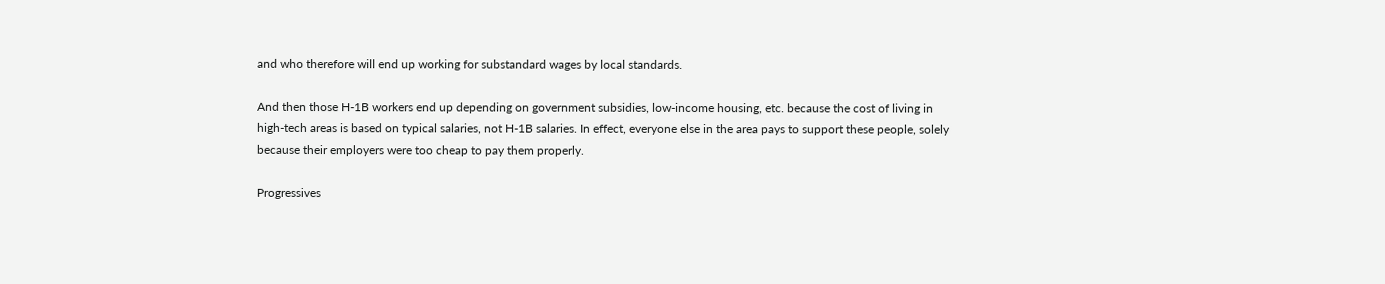and who therefore will end up working for substandard wages by local standards.

And then those H-1B workers end up depending on government subsidies, low-income housing, etc. because the cost of living in high-tech areas is based on typical salaries, not H-1B salaries. In effect, everyone else in the area pays to support these people, solely because their employers were too cheap to pay them properly.

Progressives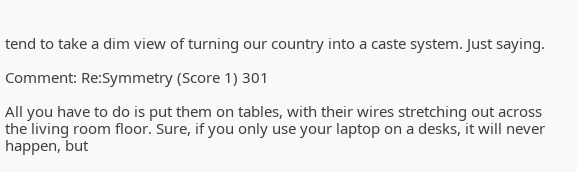tend to take a dim view of turning our country into a caste system. Just saying.

Comment: Re:Symmetry (Score 1) 301

All you have to do is put them on tables, with their wires stretching out across the living room floor. Sure, if you only use your laptop on a desks, it will never happen, but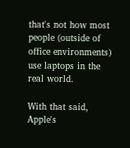that's not how most people (outside of office environments) use laptops in the real world.

With that said, Apple's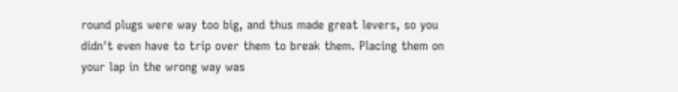round plugs were way too big, and thus made great levers, so you didn't even have to trip over them to break them. Placing them on your lap in the wrong way was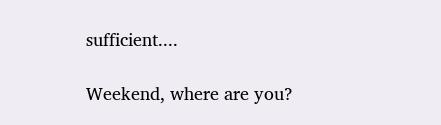sufficient....

Weekend, where are you?